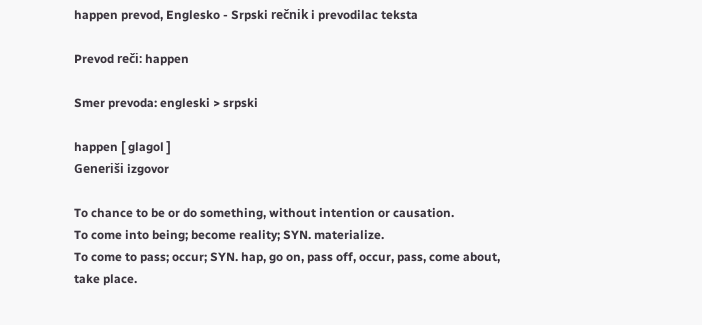happen prevod, Englesko - Srpski rečnik i prevodilac teksta

Prevod reči: happen

Smer prevoda: engleski > srpski

happen [ glagol ]
Generiši izgovor

To chance to be or do something, without intention or causation.
To come into being; become reality; SYN. materialize.
To come to pass; occur; SYN. hap, go on, pass off, occur, pass, come about, take place.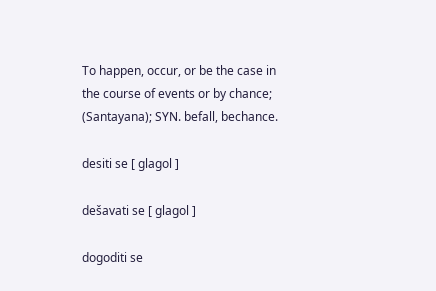To happen, occur, or be the case in the course of events or by chance; (Santayana); SYN. befall, bechance.

desiti se [ glagol ]

dešavati se [ glagol ]

dogoditi se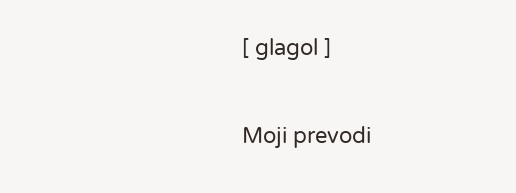[ glagol ]

Moji prevodi